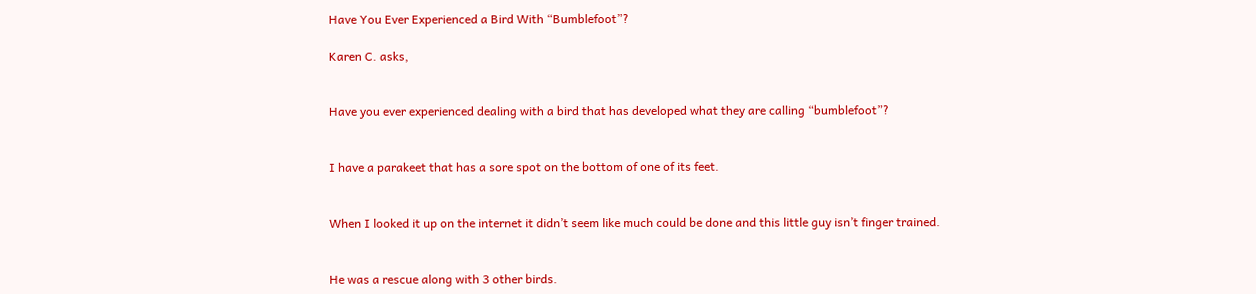Have You Ever Experienced a Bird With “Bumblefoot”?

Karen C. asks,


Have you ever experienced dealing with a bird that has developed what they are calling “bumblefoot”?


I have a parakeet that has a sore spot on the bottom of one of its feet.


When I looked it up on the internet it didn’t seem like much could be done and this little guy isn’t finger trained.


He was a rescue along with 3 other birds.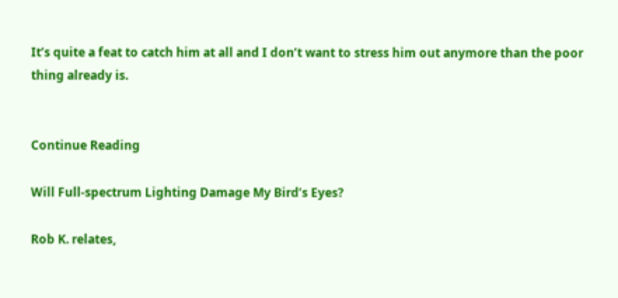It’s quite a feat to catch him at all and I don’t want to stress him out anymore than the poor thing already is.


Continue Reading

Will Full-spectrum Lighting Damage My Bird’s Eyes?

Rob K. relates,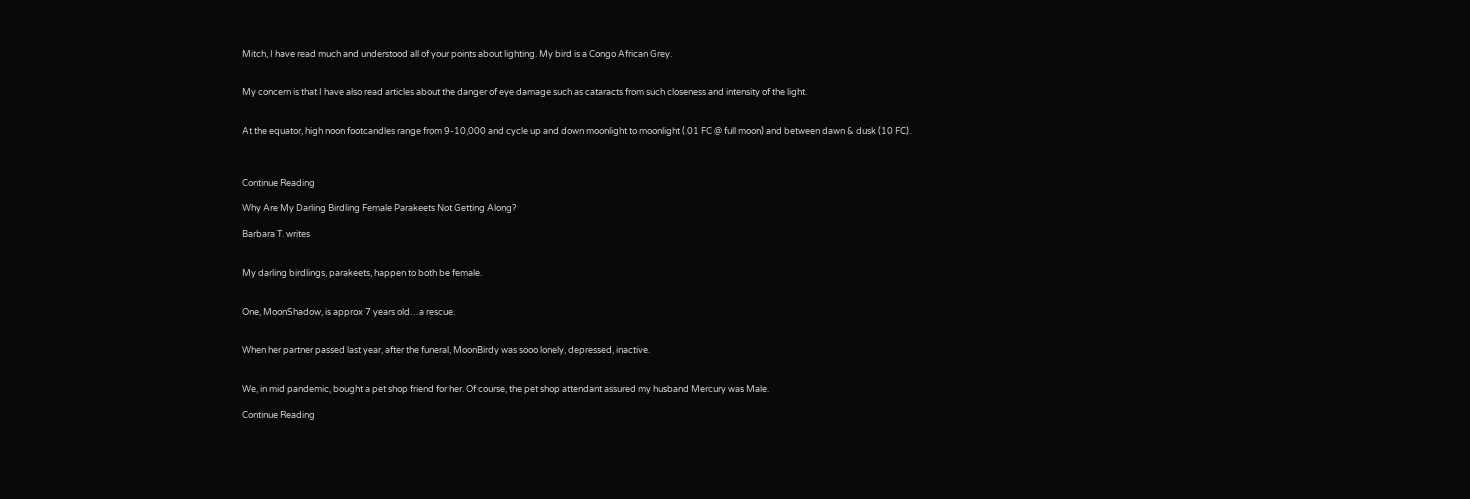Mitch, I have read much and understood all of your points about lighting. My bird is a Congo African Grey.


My concern is that I have also read articles about the danger of eye damage such as cataracts from such closeness and intensity of the light.


At the equator, high noon footcandles range from 9-10,000 and cycle up and down moonlight to moonlight (.01 FC @ full moon) and between dawn & dusk (10 FC).



Continue Reading

Why Are My Darling Birdling Female Parakeets Not Getting Along?

Barbara T. writes


My darling birdlings, parakeets, happen to both be female.


One, MoonShadow, is approx 7 years old…a rescue.


When her partner passed last year, after the funeral, MoonBirdy was sooo lonely, depressed, inactive.


We, in mid pandemic, bought a pet shop friend for her. Of course, the pet shop attendant assured my husband Mercury was Male.

Continue Reading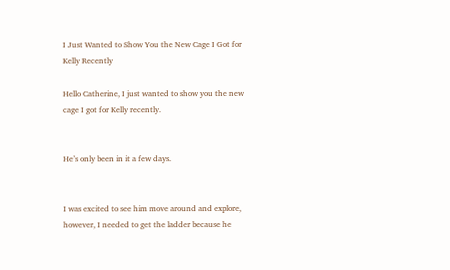I Just Wanted to Show You the New Cage I Got for Kelly Recently

Hello Catherine, I just wanted to show you the new cage I got for Kelly recently.


He’s only been in it a few days.


I was excited to see him move around and explore, however, I needed to get the ladder because he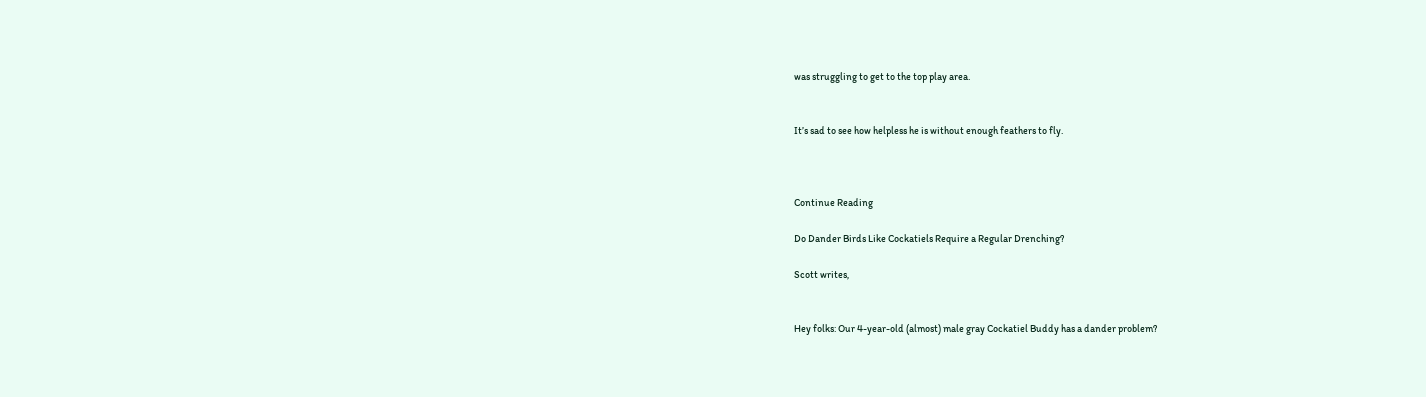was struggling to get to the top play area.


It’s sad to see how helpless he is without enough feathers to fly.



Continue Reading

Do Dander Birds Like Cockatiels Require a Regular Drenching?

Scott writes,


Hey folks: Our 4-year-old (almost) male gray Cockatiel Buddy has a dander problem?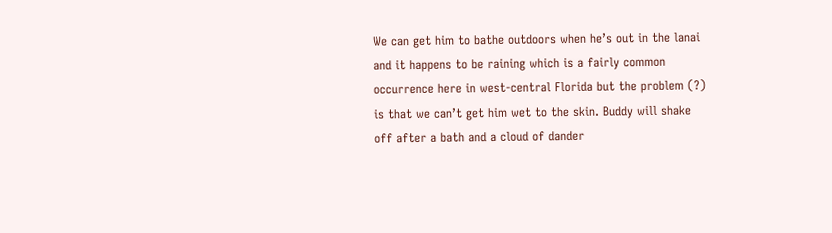We can get him to bathe outdoors when he’s out in the lanai and it happens to be raining which is a fairly common occurrence here in west-central Florida but the problem (?) is that we can’t get him wet to the skin. Buddy will shake off after a bath and a cloud of dander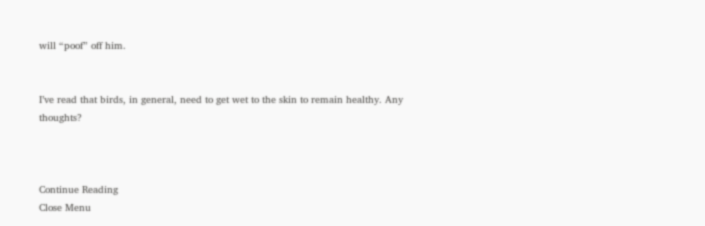will “poof” off him.


I’ve read that birds, in general, need to get wet to the skin to remain healthy. Any thoughts?



Continue Reading
Close Menu